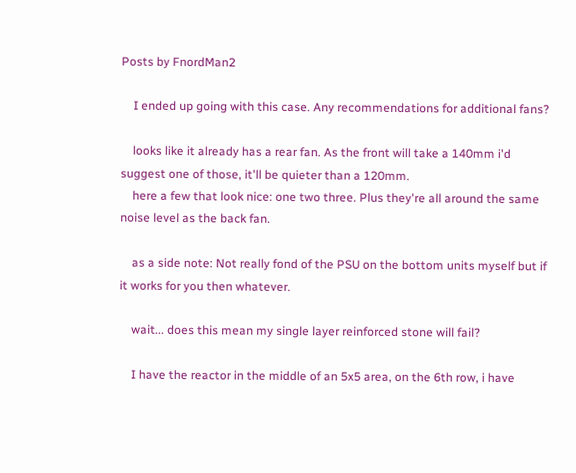Posts by FnordMan2

    I ended up going with this case. Any recommendations for additional fans?

    looks like it already has a rear fan. As the front will take a 140mm i'd suggest one of those, it'll be quieter than a 120mm.
    here a few that look nice: one two three. Plus they're all around the same noise level as the back fan.

    as a side note: Not really fond of the PSU on the bottom units myself but if it works for you then whatever.

    wait... does this mean my single layer reinforced stone will fail?

    I have the reactor in the middle of an 5x5 area, on the 6th row, i have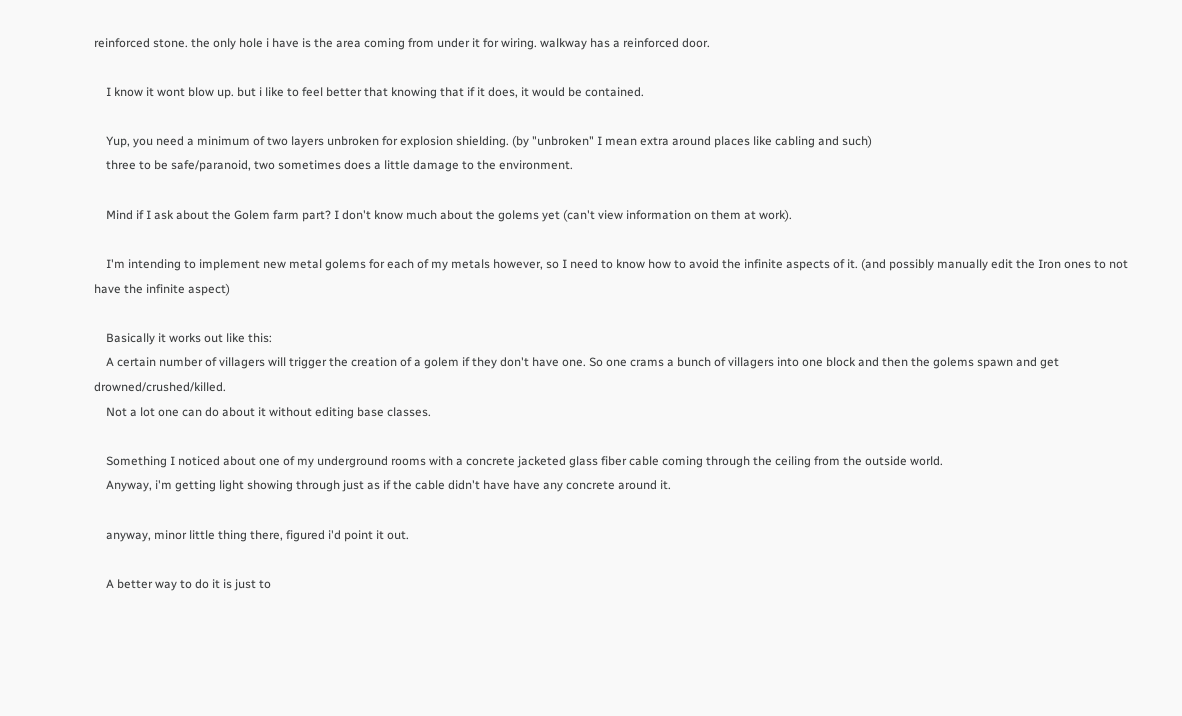reinforced stone. the only hole i have is the area coming from under it for wiring. walkway has a reinforced door.

    I know it wont blow up. but i like to feel better that knowing that if it does, it would be contained.

    Yup, you need a minimum of two layers unbroken for explosion shielding. (by "unbroken" I mean extra around places like cabling and such)
    three to be safe/paranoid, two sometimes does a little damage to the environment.

    Mind if I ask about the Golem farm part? I don't know much about the golems yet (can't view information on them at work).

    I'm intending to implement new metal golems for each of my metals however, so I need to know how to avoid the infinite aspects of it. (and possibly manually edit the Iron ones to not have the infinite aspect)

    Basically it works out like this:
    A certain number of villagers will trigger the creation of a golem if they don't have one. So one crams a bunch of villagers into one block and then the golems spawn and get drowned/crushed/killed.
    Not a lot one can do about it without editing base classes.

    Something I noticed about one of my underground rooms with a concrete jacketed glass fiber cable coming through the ceiling from the outside world.
    Anyway, i'm getting light showing through just as if the cable didn't have have any concrete around it.

    anyway, minor little thing there, figured i'd point it out.

    A better way to do it is just to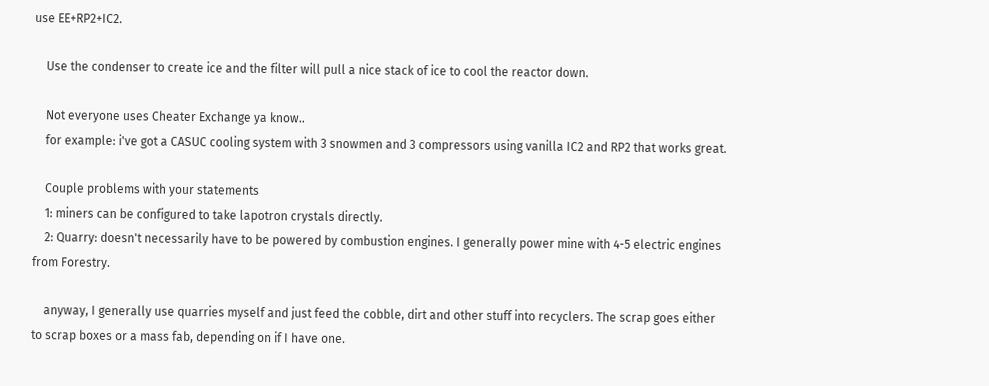use EE+RP2+IC2.

    Use the condenser to create ice and the filter will pull a nice stack of ice to cool the reactor down.

    Not everyone uses Cheater Exchange ya know..
    for example: i've got a CASUC cooling system with 3 snowmen and 3 compressors using vanilla IC2 and RP2 that works great.

    Couple problems with your statements
    1: miners can be configured to take lapotron crystals directly.
    2: Quarry: doesn't necessarily have to be powered by combustion engines. I generally power mine with 4-5 electric engines from Forestry.

    anyway, I generally use quarries myself and just feed the cobble, dirt and other stuff into recyclers. The scrap goes either to scrap boxes or a mass fab, depending on if I have one.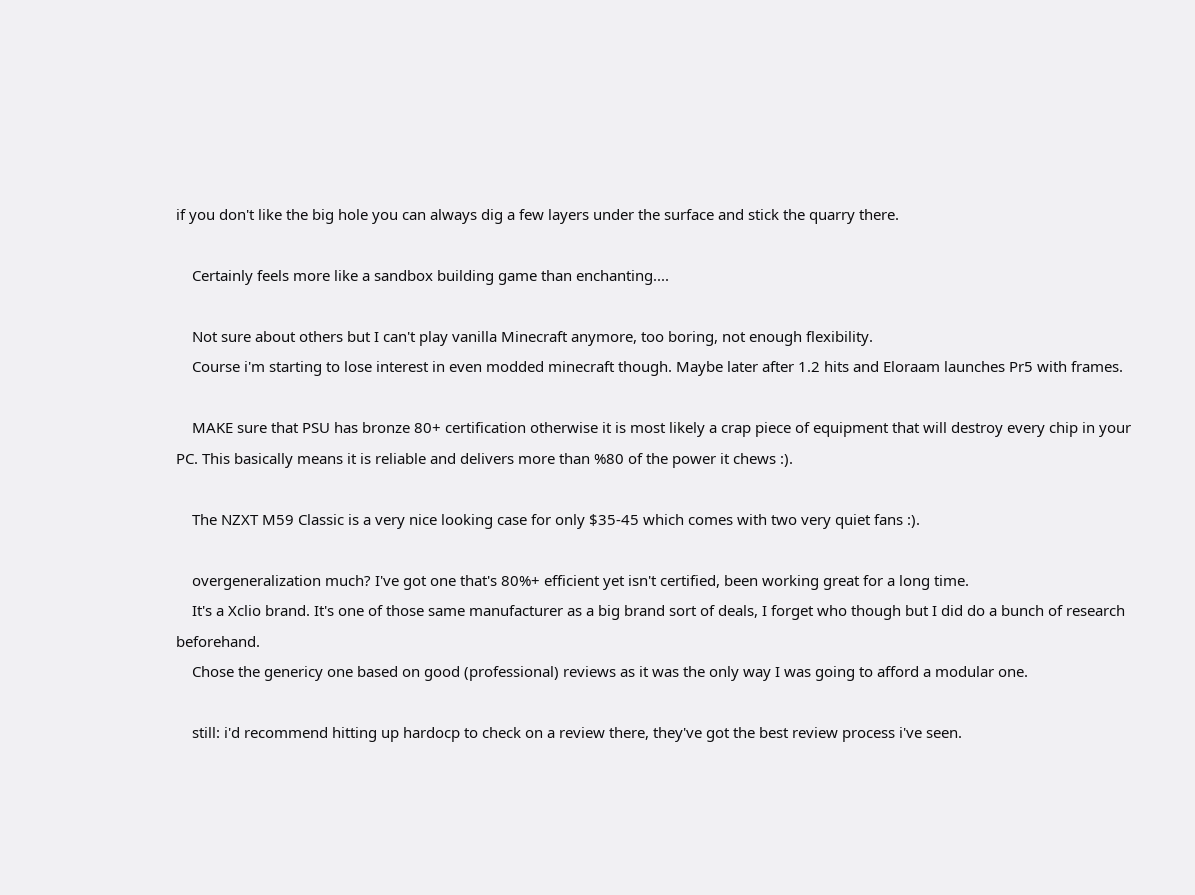if you don't like the big hole you can always dig a few layers under the surface and stick the quarry there.

    Certainly feels more like a sandbox building game than enchanting....

    Not sure about others but I can't play vanilla Minecraft anymore, too boring, not enough flexibility.
    Course i'm starting to lose interest in even modded minecraft though. Maybe later after 1.2 hits and Eloraam launches Pr5 with frames.

    MAKE sure that PSU has bronze 80+ certification otherwise it is most likely a crap piece of equipment that will destroy every chip in your PC. This basically means it is reliable and delivers more than %80 of the power it chews :).

    The NZXT M59 Classic is a very nice looking case for only $35-45 which comes with two very quiet fans :).

    overgeneralization much? I've got one that's 80%+ efficient yet isn't certified, been working great for a long time.
    It's a Xclio brand. It's one of those same manufacturer as a big brand sort of deals, I forget who though but I did do a bunch of research beforehand.
    Chose the genericy one based on good (professional) reviews as it was the only way I was going to afford a modular one.

    still: i'd recommend hitting up hardocp to check on a review there, they've got the best review process i've seen.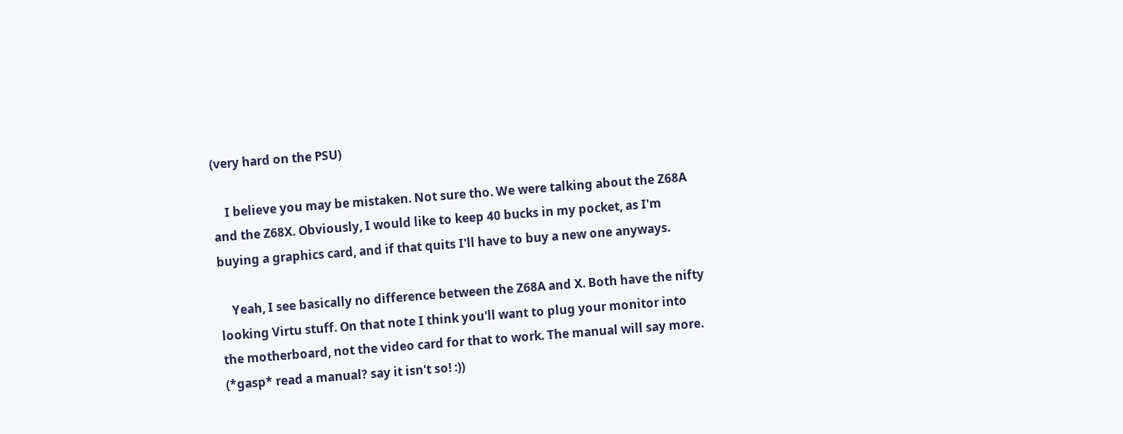(very hard on the PSU)

    I believe you may be mistaken. Not sure tho. We were talking about the Z68A and the Z68X. Obviously, I would like to keep 40 bucks in my pocket, as I'm buying a graphics card, and if that quits I'll have to buy a new one anyways.

    Yeah, I see basically no difference between the Z68A and X. Both have the nifty looking Virtu stuff. On that note I think you'll want to plug your monitor into the motherboard, not the video card for that to work. The manual will say more. (*gasp* read a manual? say it isn't so! :))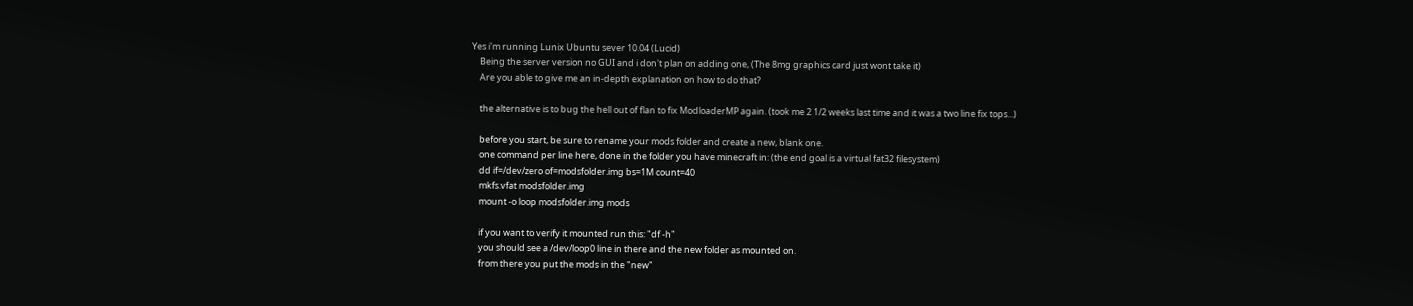Yes i'm running Lunix Ubuntu sever 10.04 (Lucid)
    Being the server version no GUI and i don't plan on adding one, (The 8mg graphics card just wont take it)
    Are you able to give me an in-depth explanation on how to do that?

    the alternative is to bug the hell out of flan to fix ModloaderMP again. (took me 2 1/2 weeks last time and it was a two line fix tops...)

    before you start, be sure to rename your mods folder and create a new, blank one.
    one command per line here, done in the folder you have minecraft in: (the end goal is a virtual fat32 filesystem)
    dd if=/dev/zero of=modsfolder.img bs=1M count=40
    mkfs.vfat modsfolder.img
    mount -o loop modsfolder.img mods

    if you want to verify it mounted run this: "df -h"
    you should see a /dev/loop0 line in there and the new folder as mounted on.
    from there you put the mods in the "new"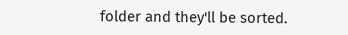folder and they'll be sorted.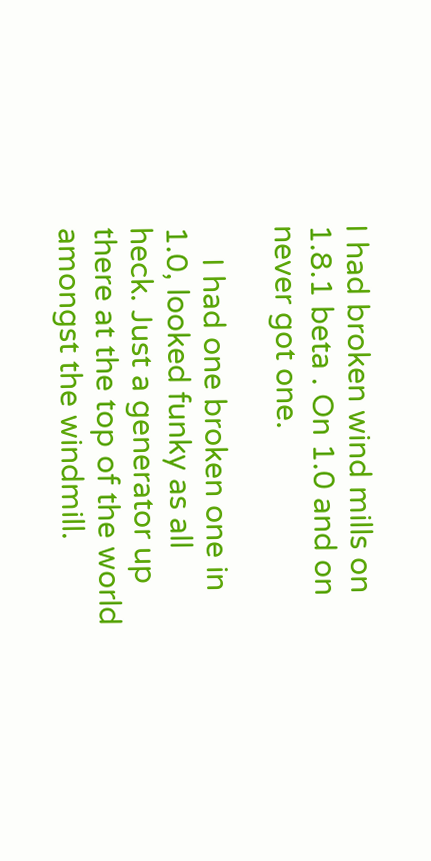I had broken wind mills on 1.8.1 beta . On 1.0 and on never got one.

    I had one broken one in 1.0, looked funky as all heck. Just a generator up there at the top of the world amongst the windmill.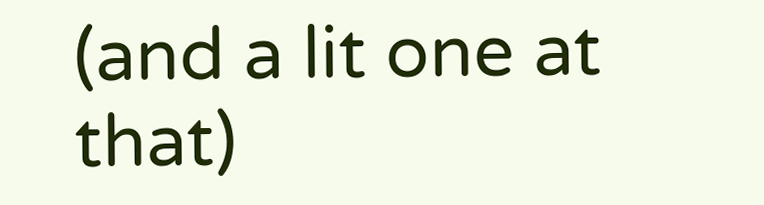(and a lit one at that)